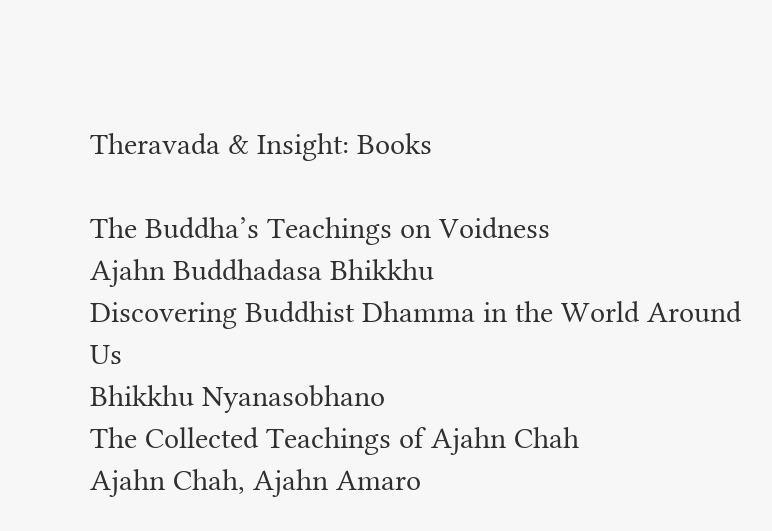Theravada & Insight: Books

The Buddha’s Teachings on Voidness
Ajahn Buddhadasa Bhikkhu
Discovering Buddhist Dhamma in the World Around Us
Bhikkhu Nyanasobhano
The Collected Teachings of Ajahn Chah
Ajahn Chah, Ajahn Amaro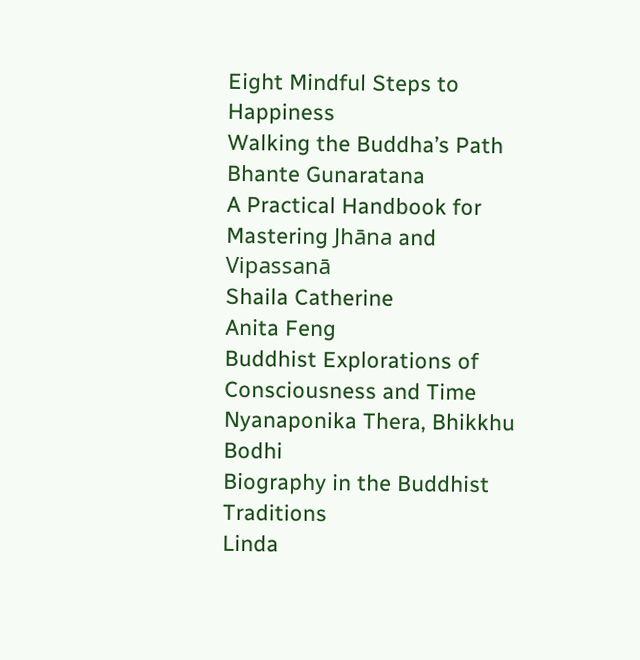Eight Mindful Steps to Happiness
Walking the Buddha’s Path
Bhante Gunaratana
A Practical Handbook for Mastering Jhāna and Vipassanā
Shaila Catherine
Anita Feng
Buddhist Explorations of Consciousness and Time
Nyanaponika Thera, Bhikkhu Bodhi
Biography in the Buddhist Traditions
Linda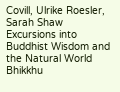Covill, Ulrike Roesler, Sarah Shaw
Excursions into Buddhist Wisdom and the Natural World
Bhikkhu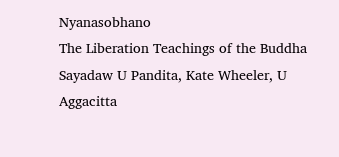Nyanasobhano
The Liberation Teachings of the Buddha
Sayadaw U Pandita, Kate Wheeler, U Aggacitta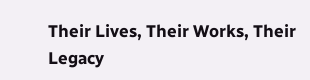Their Lives, Their Works, Their Legacy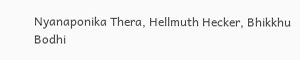Nyanaponika Thera, Hellmuth Hecker, Bhikkhu Bodhi